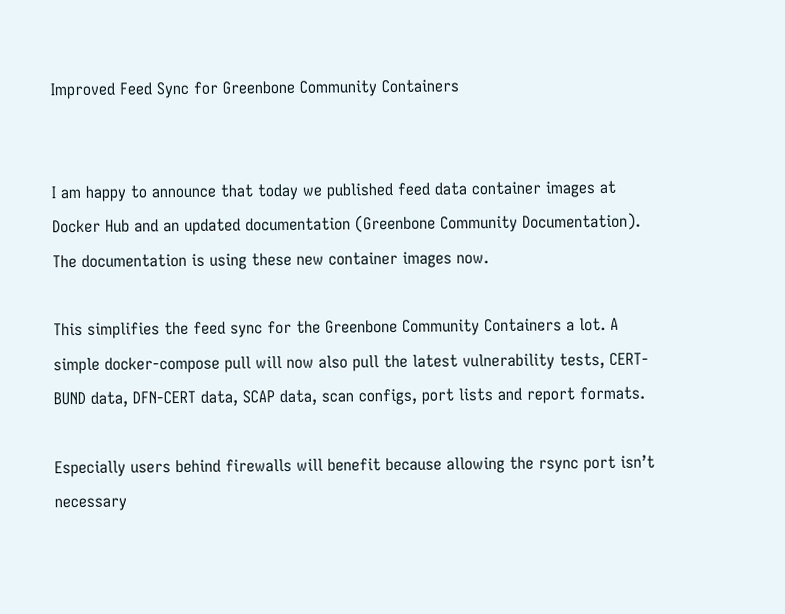Improved Feed Sync for Greenbone Community Containers


I am happy to announce that today we published feed data container images at Docker Hub and an updated documentation (Greenbone Community Documentation). The documentation is using these new container images now.

This simplifies the feed sync for the Greenbone Community Containers a lot. A simple docker-compose pull will now also pull the latest vulnerability tests, CERT-BUND data, DFN-CERT data, SCAP data, scan configs, port lists and report formats.

Especially users behind firewalls will benefit because allowing the rsync port isn’t necessary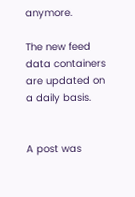anymore.

The new feed data containers are updated on a daily basis.


A post was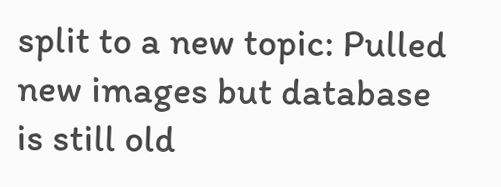split to a new topic: Pulled new images but database is still old